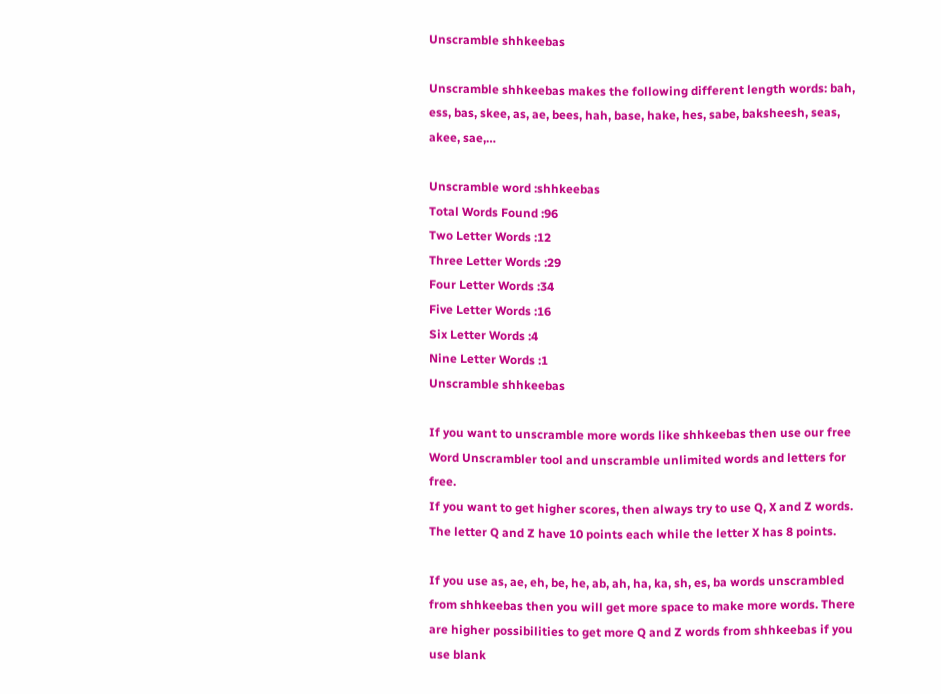Unscramble shhkeebas

Unscramble shhkeebas makes the following different length words: bah, ess, bas, skee, as, ae, bees, hah, base, hake, hes, sabe, baksheesh, seas, akee, sae,…

Unscramble word :shhkeebas
Total Words Found :96
Two Letter Words :12
Three Letter Words :29
Four Letter Words :34
Five Letter Words :16
Six Letter Words :4
Nine Letter Words :1
Unscramble shhkeebas

If you want to unscramble more words like shhkeebas then use our free Word Unscrambler tool and unscramble unlimited words and letters for free.
If you want to get higher scores, then always try to use Q, X and Z words. The letter Q and Z have 10 points each while the letter X has 8 points.

If you use as, ae, eh, be, he, ab, ah, ha, ka, sh, es, ba words unscrambled from shhkeebas then you will get more space to make more words. There are higher possibilities to get more Q and Z words from shhkeebas if you use blank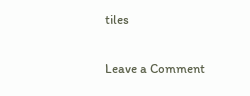tiles

Leave a Comment